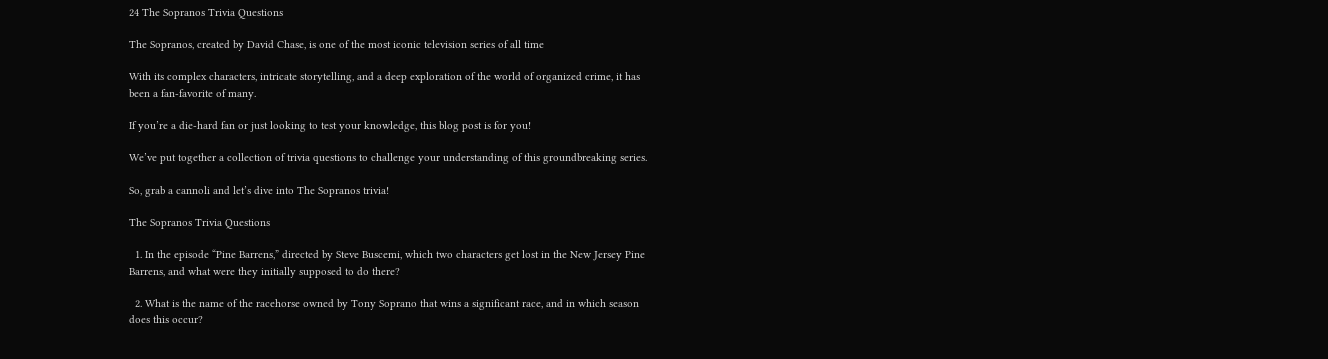24 The Sopranos Trivia Questions

The Sopranos, created by David Chase, is one of the most iconic television series of all time

With its complex characters, intricate storytelling, and a deep exploration of the world of organized crime, it has been a fan-favorite of many.

If you’re a die-hard fan or just looking to test your knowledge, this blog post is for you!

We’ve put together a collection of trivia questions to challenge your understanding of this groundbreaking series.

So, grab a cannoli and let’s dive into The Sopranos trivia!

The Sopranos Trivia Questions

  1. In the episode “Pine Barrens,” directed by Steve Buscemi, which two characters get lost in the New Jersey Pine Barrens, and what were they initially supposed to do there?

  2. What is the name of the racehorse owned by Tony Soprano that wins a significant race, and in which season does this occur?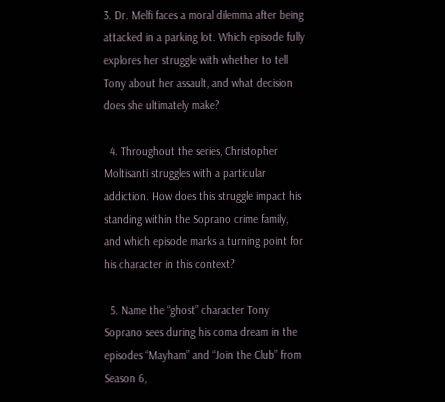3. Dr. Melfi faces a moral dilemma after being attacked in a parking lot. Which episode fully explores her struggle with whether to tell Tony about her assault, and what decision does she ultimately make?

  4. Throughout the series, Christopher Moltisanti struggles with a particular addiction. How does this struggle impact his standing within the Soprano crime family, and which episode marks a turning point for his character in this context?

  5. Name the “ghost” character Tony Soprano sees during his coma dream in the episodes “Mayham” and “Join the Club” from Season 6,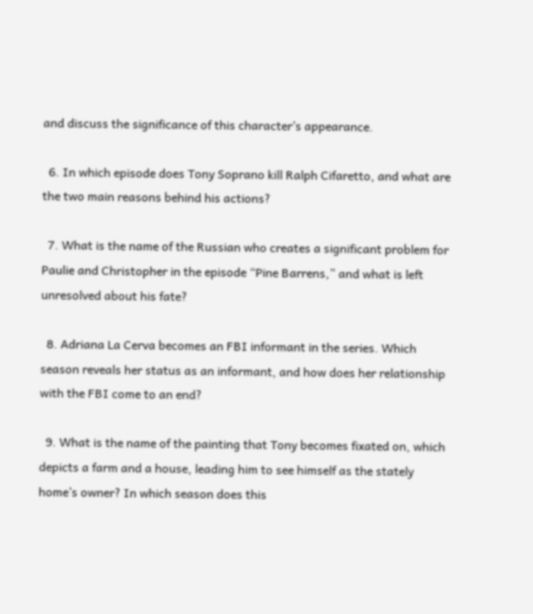and discuss the significance of this character’s appearance.

  6. In which episode does Tony Soprano kill Ralph Cifaretto, and what are the two main reasons behind his actions?

  7. What is the name of the Russian who creates a significant problem for Paulie and Christopher in the episode “Pine Barrens,” and what is left unresolved about his fate?

  8. Adriana La Cerva becomes an FBI informant in the series. Which season reveals her status as an informant, and how does her relationship with the FBI come to an end?

  9. What is the name of the painting that Tony becomes fixated on, which depicts a farm and a house, leading him to see himself as the stately home’s owner? In which season does this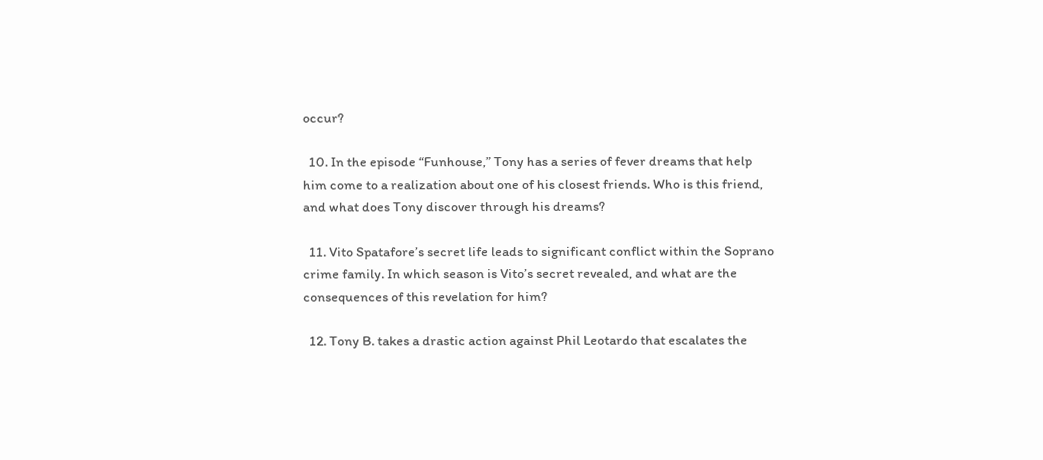occur?

  10. In the episode “Funhouse,” Tony has a series of fever dreams that help him come to a realization about one of his closest friends. Who is this friend, and what does Tony discover through his dreams?

  11. Vito Spatafore’s secret life leads to significant conflict within the Soprano crime family. In which season is Vito’s secret revealed, and what are the consequences of this revelation for him?

  12. Tony B. takes a drastic action against Phil Leotardo that escalates the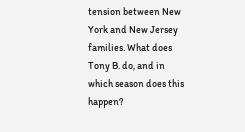tension between New York and New Jersey families. What does Tony B. do, and in which season does this happen?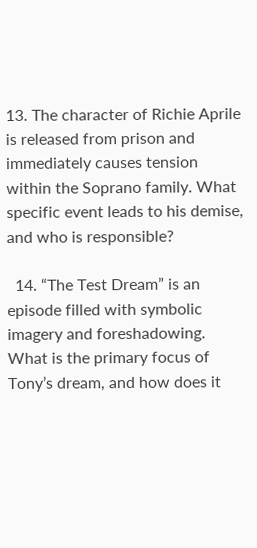13. The character of Richie Aprile is released from prison and immediately causes tension within the Soprano family. What specific event leads to his demise, and who is responsible?

  14. “The Test Dream” is an episode filled with symbolic imagery and foreshadowing. What is the primary focus of Tony’s dream, and how does it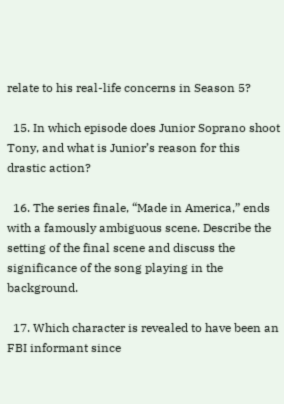relate to his real-life concerns in Season 5?

  15. In which episode does Junior Soprano shoot Tony, and what is Junior’s reason for this drastic action?

  16. The series finale, “Made in America,” ends with a famously ambiguous scene. Describe the setting of the final scene and discuss the significance of the song playing in the background.

  17. Which character is revealed to have been an FBI informant since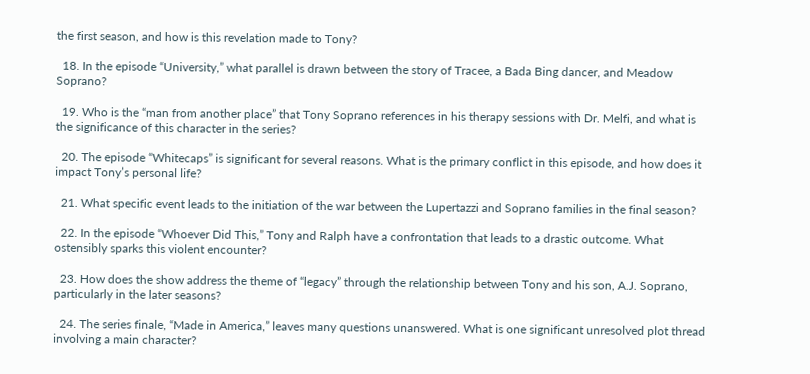the first season, and how is this revelation made to Tony?

  18. In the episode “University,” what parallel is drawn between the story of Tracee, a Bada Bing dancer, and Meadow Soprano?

  19. Who is the “man from another place” that Tony Soprano references in his therapy sessions with Dr. Melfi, and what is the significance of this character in the series?

  20. The episode “Whitecaps” is significant for several reasons. What is the primary conflict in this episode, and how does it impact Tony’s personal life?

  21. What specific event leads to the initiation of the war between the Lupertazzi and Soprano families in the final season?

  22. In the episode “Whoever Did This,” Tony and Ralph have a confrontation that leads to a drastic outcome. What ostensibly sparks this violent encounter?

  23. How does the show address the theme of “legacy” through the relationship between Tony and his son, A.J. Soprano, particularly in the later seasons?

  24. The series finale, “Made in America,” leaves many questions unanswered. What is one significant unresolved plot thread involving a main character?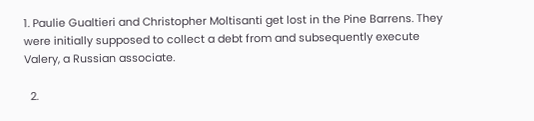1. Paulie Gualtieri and Christopher Moltisanti get lost in the Pine Barrens. They were initially supposed to collect a debt from and subsequently execute Valery, a Russian associate.

  2.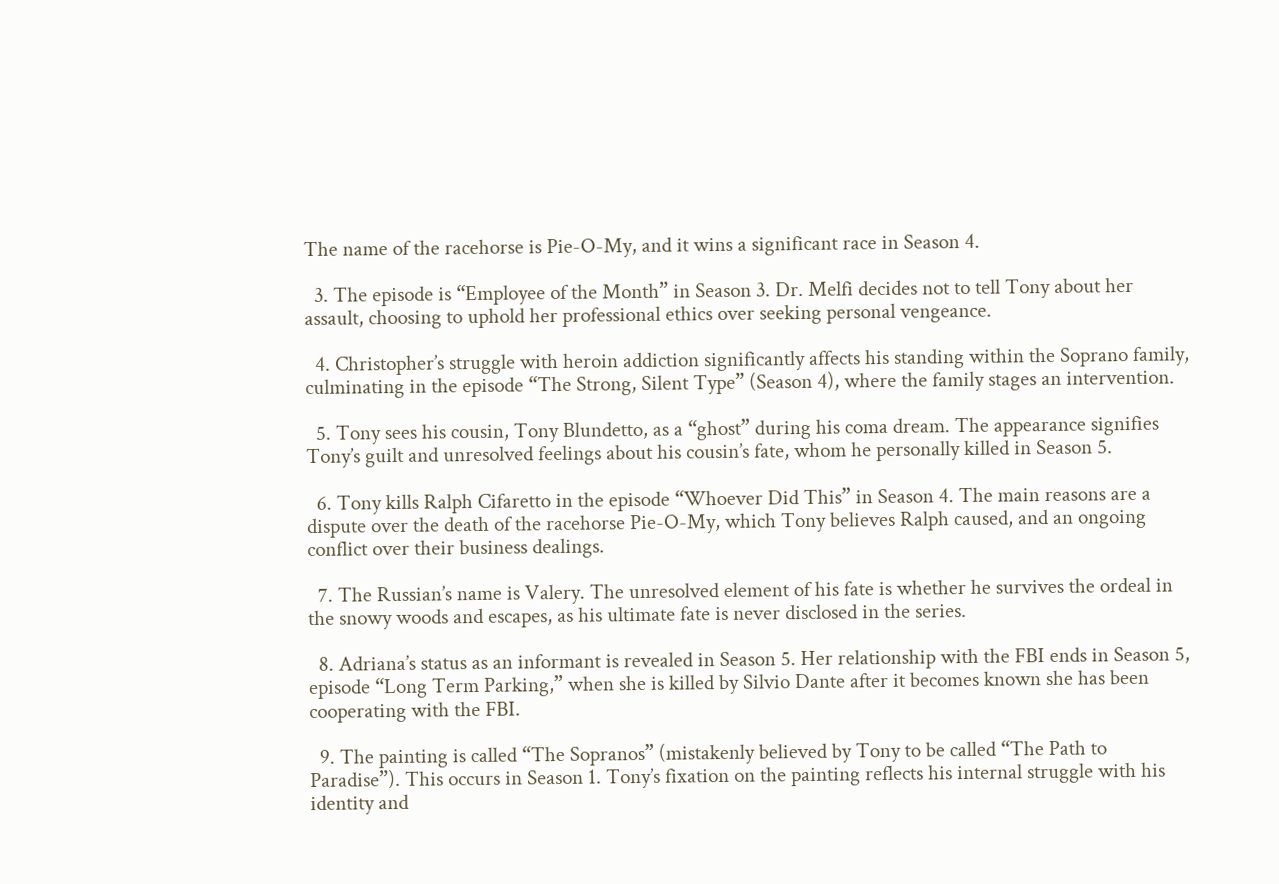The name of the racehorse is Pie-O-My, and it wins a significant race in Season 4.

  3. The episode is “Employee of the Month” in Season 3. Dr. Melfi decides not to tell Tony about her assault, choosing to uphold her professional ethics over seeking personal vengeance.

  4. Christopher’s struggle with heroin addiction significantly affects his standing within the Soprano family, culminating in the episode “The Strong, Silent Type” (Season 4), where the family stages an intervention.

  5. Tony sees his cousin, Tony Blundetto, as a “ghost” during his coma dream. The appearance signifies Tony’s guilt and unresolved feelings about his cousin’s fate, whom he personally killed in Season 5.

  6. Tony kills Ralph Cifaretto in the episode “Whoever Did This” in Season 4. The main reasons are a dispute over the death of the racehorse Pie-O-My, which Tony believes Ralph caused, and an ongoing conflict over their business dealings.

  7. The Russian’s name is Valery. The unresolved element of his fate is whether he survives the ordeal in the snowy woods and escapes, as his ultimate fate is never disclosed in the series.

  8. Adriana’s status as an informant is revealed in Season 5. Her relationship with the FBI ends in Season 5, episode “Long Term Parking,” when she is killed by Silvio Dante after it becomes known she has been cooperating with the FBI.

  9. The painting is called “The Sopranos” (mistakenly believed by Tony to be called “The Path to Paradise”). This occurs in Season 1. Tony’s fixation on the painting reflects his internal struggle with his identity and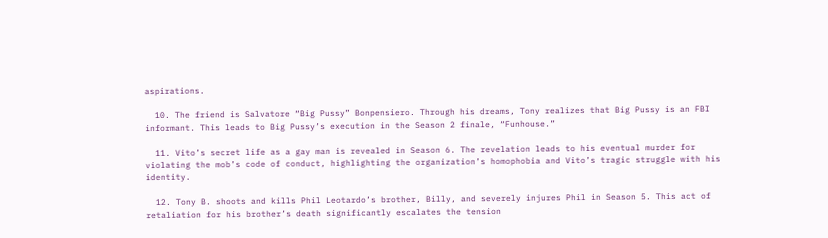aspirations.

  10. The friend is Salvatore “Big Pussy” Bonpensiero. Through his dreams, Tony realizes that Big Pussy is an FBI informant. This leads to Big Pussy’s execution in the Season 2 finale, “Funhouse.”

  11. Vito’s secret life as a gay man is revealed in Season 6. The revelation leads to his eventual murder for violating the mob’s code of conduct, highlighting the organization’s homophobia and Vito’s tragic struggle with his identity.

  12. Tony B. shoots and kills Phil Leotardo’s brother, Billy, and severely injures Phil in Season 5. This act of retaliation for his brother’s death significantly escalates the tension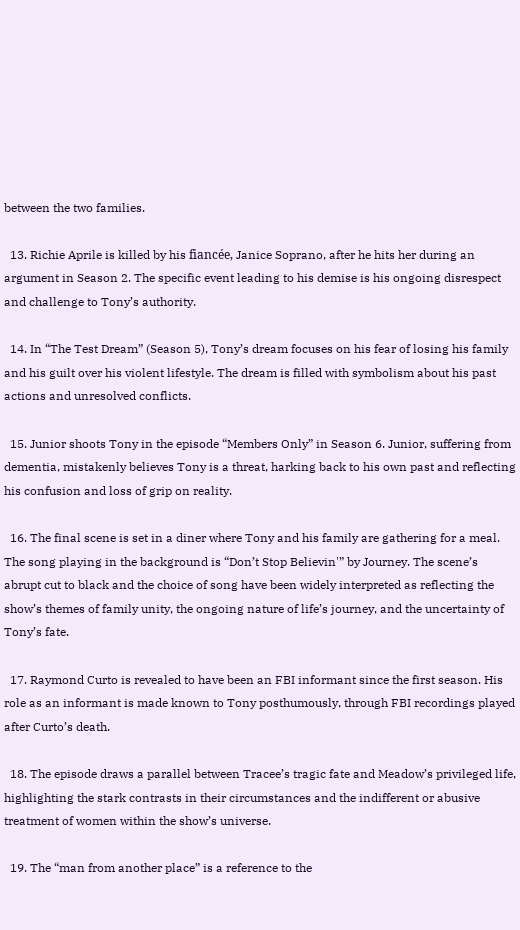between the two families.

  13. Richie Aprile is killed by his fiancée, Janice Soprano, after he hits her during an argument in Season 2. The specific event leading to his demise is his ongoing disrespect and challenge to Tony’s authority.

  14. In “The Test Dream” (Season 5), Tony’s dream focuses on his fear of losing his family and his guilt over his violent lifestyle. The dream is filled with symbolism about his past actions and unresolved conflicts.

  15. Junior shoots Tony in the episode “Members Only” in Season 6. Junior, suffering from dementia, mistakenly believes Tony is a threat, harking back to his own past and reflecting his confusion and loss of grip on reality.

  16. The final scene is set in a diner where Tony and his family are gathering for a meal. The song playing in the background is “Don’t Stop Believin'” by Journey. The scene’s abrupt cut to black and the choice of song have been widely interpreted as reflecting the show’s themes of family unity, the ongoing nature of life’s journey, and the uncertainty of Tony’s fate.

  17. Raymond Curto is revealed to have been an FBI informant since the first season. His role as an informant is made known to Tony posthumously, through FBI recordings played after Curto’s death.

  18. The episode draws a parallel between Tracee’s tragic fate and Meadow’s privileged life, highlighting the stark contrasts in their circumstances and the indifferent or abusive treatment of women within the show’s universe.

  19. The “man from another place” is a reference to the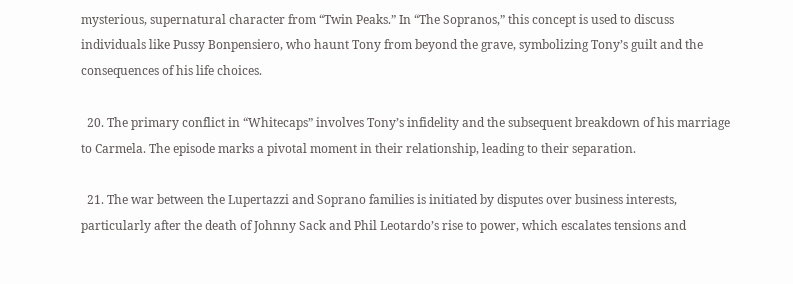mysterious, supernatural character from “Twin Peaks.” In “The Sopranos,” this concept is used to discuss individuals like Pussy Bonpensiero, who haunt Tony from beyond the grave, symbolizing Tony’s guilt and the consequences of his life choices.

  20. The primary conflict in “Whitecaps” involves Tony’s infidelity and the subsequent breakdown of his marriage to Carmela. The episode marks a pivotal moment in their relationship, leading to their separation.

  21. The war between the Lupertazzi and Soprano families is initiated by disputes over business interests, particularly after the death of Johnny Sack and Phil Leotardo’s rise to power, which escalates tensions and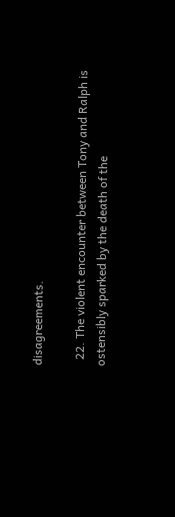disagreements.

  22. The violent encounter between Tony and Ralph is ostensibly sparked by the death of the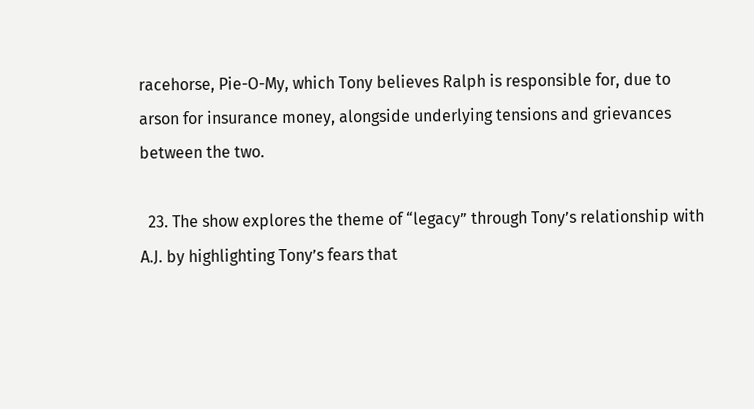racehorse, Pie-O-My, which Tony believes Ralph is responsible for, due to arson for insurance money, alongside underlying tensions and grievances between the two.

  23. The show explores the theme of “legacy” through Tony’s relationship with A.J. by highlighting Tony’s fears that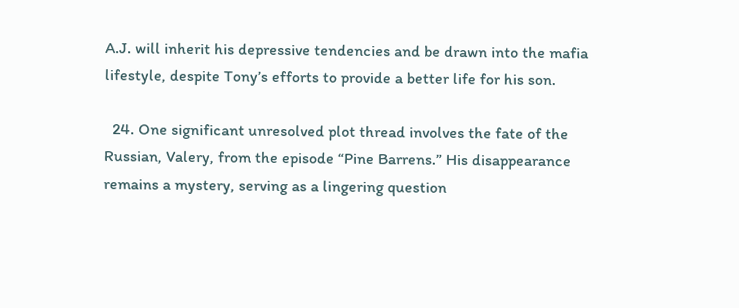A.J. will inherit his depressive tendencies and be drawn into the mafia lifestyle, despite Tony’s efforts to provide a better life for his son.

  24. One significant unresolved plot thread involves the fate of the Russian, Valery, from the episode “Pine Barrens.” His disappearance remains a mystery, serving as a lingering question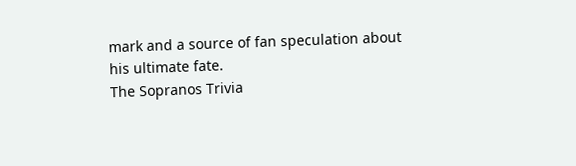mark and a source of fan speculation about his ultimate fate.
The Sopranos Trivia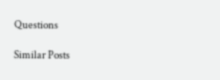Questions

Similar Posts